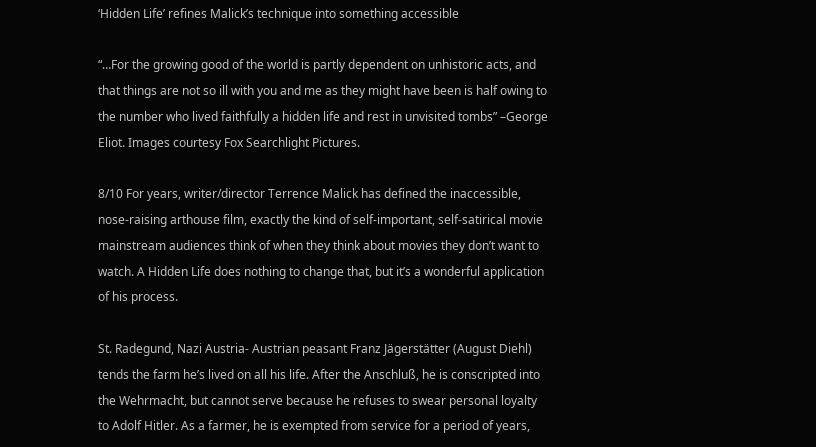‘Hidden Life’ refines Malick’s technique into something accessible

“…For the growing good of the world is partly dependent on unhistoric acts, and that things are not so ill with you and me as they might have been is half owing to the number who lived faithfully a hidden life and rest in unvisited tombs” –George Eliot. Images courtesy Fox Searchlight Pictures.

8/10 For years, writer/director Terrence Malick has defined the inaccessible, nose-raising arthouse film, exactly the kind of self-important, self-satirical movie mainstream audiences think of when they think about movies they don’t want to watch. A Hidden Life does nothing to change that, but it’s a wonderful application of his process.

St. Radegund, Nazi Austria- Austrian peasant Franz Jägerstätter (August Diehl) tends the farm he’s lived on all his life. After the Anschluß, he is conscripted into the Wehrmacht, but cannot serve because he refuses to swear personal loyalty to Adolf Hitler. As a farmer, he is exempted from service for a period of years,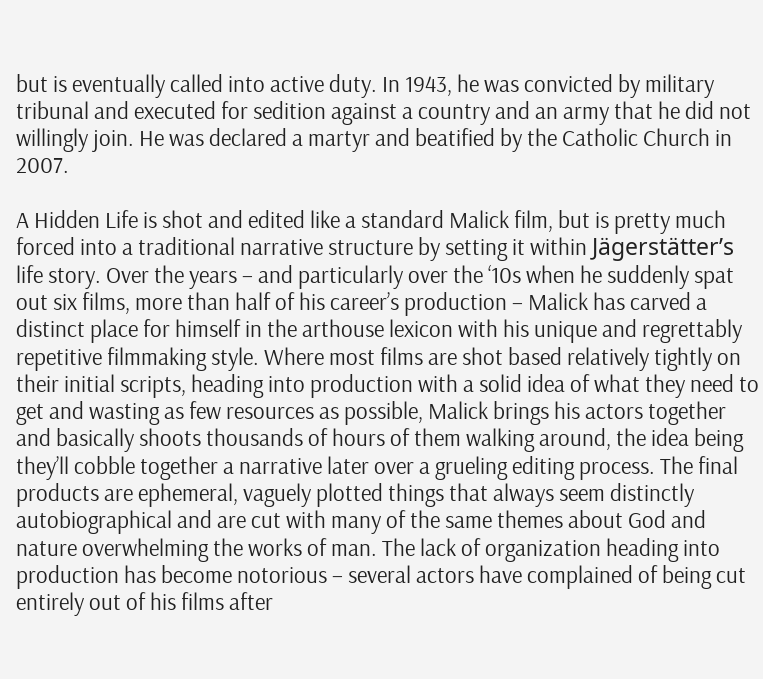but is eventually called into active duty. In 1943, he was convicted by military tribunal and executed for sedition against a country and an army that he did not willingly join. He was declared a martyr and beatified by the Catholic Church in 2007.

A Hidden Life is shot and edited like a standard Malick film, but is pretty much forced into a traditional narrative structure by setting it within Jägerstätter’s life story. Over the years – and particularly over the ‘10s when he suddenly spat out six films, more than half of his career’s production – Malick has carved a distinct place for himself in the arthouse lexicon with his unique and regrettably repetitive filmmaking style. Where most films are shot based relatively tightly on their initial scripts, heading into production with a solid idea of what they need to get and wasting as few resources as possible, Malick brings his actors together and basically shoots thousands of hours of them walking around, the idea being they’ll cobble together a narrative later over a grueling editing process. The final products are ephemeral, vaguely plotted things that always seem distinctly autobiographical and are cut with many of the same themes about God and nature overwhelming the works of man. The lack of organization heading into production has become notorious – several actors have complained of being cut entirely out of his films after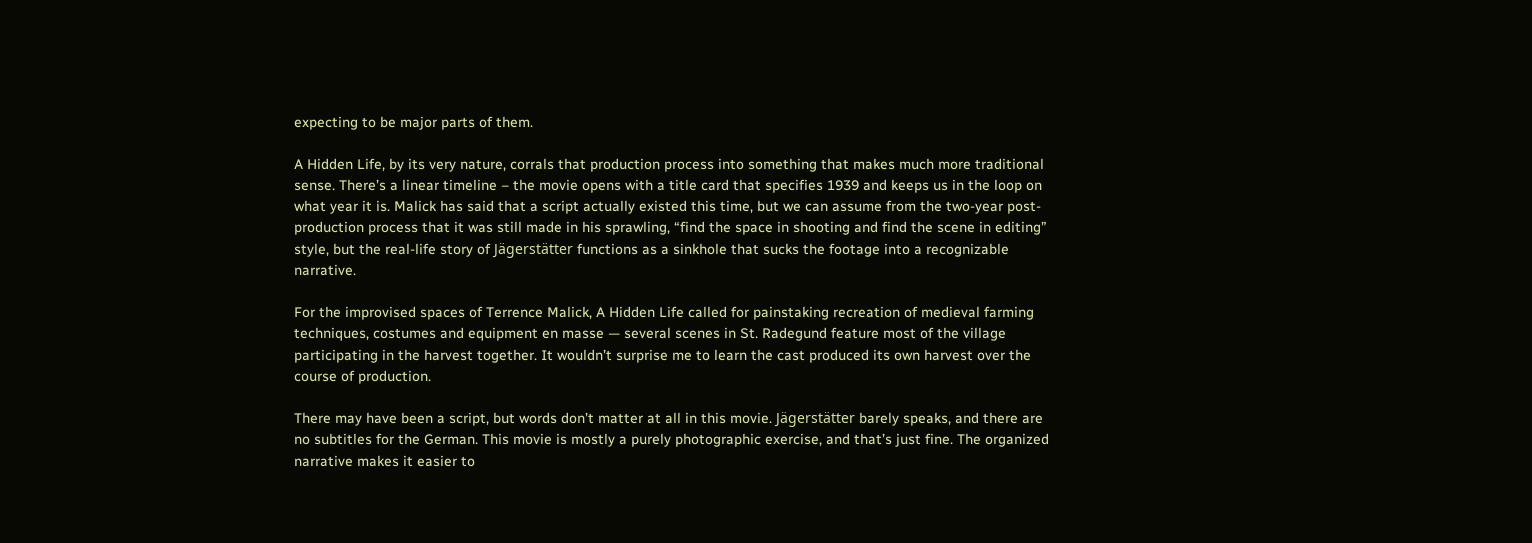expecting to be major parts of them.

A Hidden Life, by its very nature, corrals that production process into something that makes much more traditional sense. There’s a linear timeline – the movie opens with a title card that specifies 1939 and keeps us in the loop on what year it is. Malick has said that a script actually existed this time, but we can assume from the two-year post-production process that it was still made in his sprawling, “find the space in shooting and find the scene in editing” style, but the real-life story of Jägerstätter functions as a sinkhole that sucks the footage into a recognizable narrative.

For the improvised spaces of Terrence Malick, A Hidden Life called for painstaking recreation of medieval farming techniques, costumes and equipment en masse — several scenes in St. Radegund feature most of the village participating in the harvest together. It wouldn’t surprise me to learn the cast produced its own harvest over the course of production.

There may have been a script, but words don’t matter at all in this movie. Jägerstätter barely speaks, and there are no subtitles for the German. This movie is mostly a purely photographic exercise, and that’s just fine. The organized narrative makes it easier to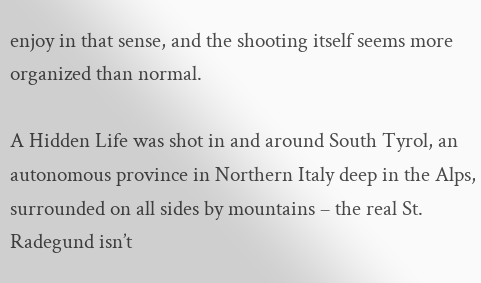enjoy in that sense, and the shooting itself seems more organized than normal.

A Hidden Life was shot in and around South Tyrol, an autonomous province in Northern Italy deep in the Alps, surrounded on all sides by mountains – the real St. Radegund isn’t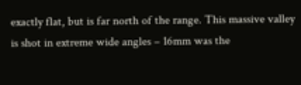exactly flat, but is far north of the range. This massive valley is shot in extreme wide angles – 16mm was the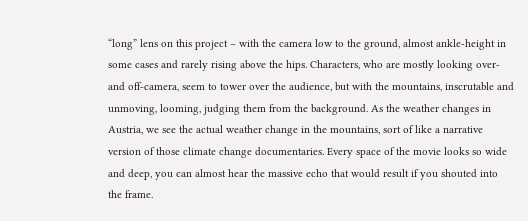“long” lens on this project – with the camera low to the ground, almost ankle-height in some cases and rarely rising above the hips. Characters, who are mostly looking over- and off-camera, seem to tower over the audience, but with the mountains, inscrutable and unmoving, looming, judging them from the background. As the weather changes in Austria, we see the actual weather change in the mountains, sort of like a narrative version of those climate change documentaries. Every space of the movie looks so wide and deep, you can almost hear the massive echo that would result if you shouted into the frame.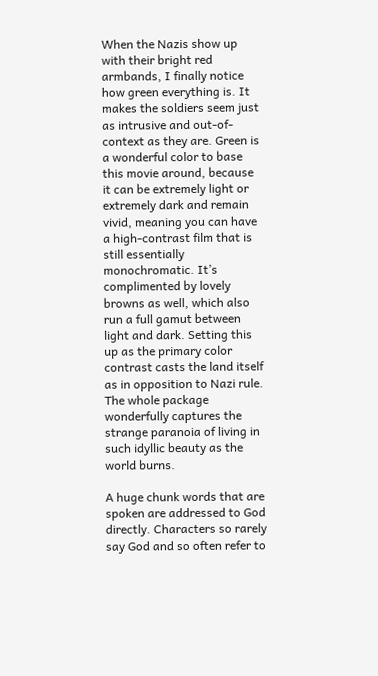When the Nazis show up with their bright red armbands, I finally notice how green everything is. It makes the soldiers seem just as intrusive and out-of-context as they are. Green is a wonderful color to base this movie around, because it can be extremely light or extremely dark and remain vivid, meaning you can have a high-contrast film that is still essentially monochromatic. It’s complimented by lovely browns as well, which also run a full gamut between light and dark. Setting this up as the primary color contrast casts the land itself as in opposition to Nazi rule. The whole package wonderfully captures the strange paranoia of living in such idyllic beauty as the world burns.

A huge chunk words that are spoken are addressed to God directly. Characters so rarely say God and so often refer to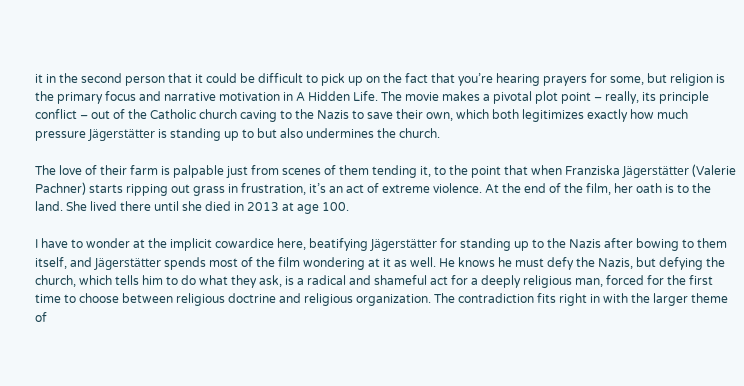it in the second person that it could be difficult to pick up on the fact that you’re hearing prayers for some, but religion is the primary focus and narrative motivation in A Hidden Life. The movie makes a pivotal plot point – really, its principle conflict – out of the Catholic church caving to the Nazis to save their own, which both legitimizes exactly how much pressure Jägerstätter is standing up to but also undermines the church.

The love of their farm is palpable just from scenes of them tending it, to the point that when Franziska Jägerstätter (Valerie Pachner) starts ripping out grass in frustration, it’s an act of extreme violence. At the end of the film, her oath is to the land. She lived there until she died in 2013 at age 100.

I have to wonder at the implicit cowardice here, beatifying Jägerstätter for standing up to the Nazis after bowing to them itself, and Jägerstätter spends most of the film wondering at it as well. He knows he must defy the Nazis, but defying the church, which tells him to do what they ask, is a radical and shameful act for a deeply religious man, forced for the first time to choose between religious doctrine and religious organization. The contradiction fits right in with the larger theme of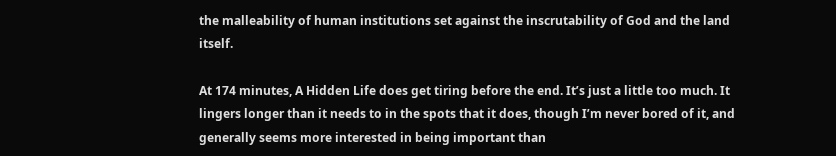the malleability of human institutions set against the inscrutability of God and the land itself.

At 174 minutes, A Hidden Life does get tiring before the end. It’s just a little too much. It lingers longer than it needs to in the spots that it does, though I’m never bored of it, and generally seems more interested in being important than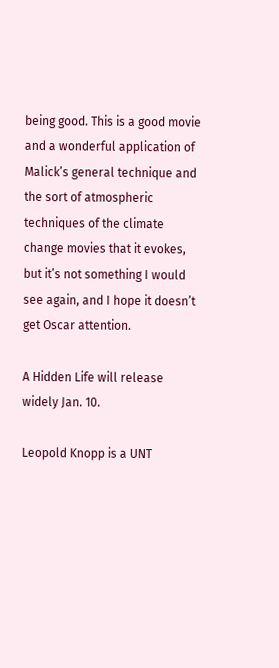being good. This is a good movie and a wonderful application of Malick’s general technique and the sort of atmospheric techniques of the climate change movies that it evokes, but it’s not something I would see again, and I hope it doesn’t get Oscar attention.

A Hidden Life will release widely Jan. 10.

Leopold Knopp is a UNT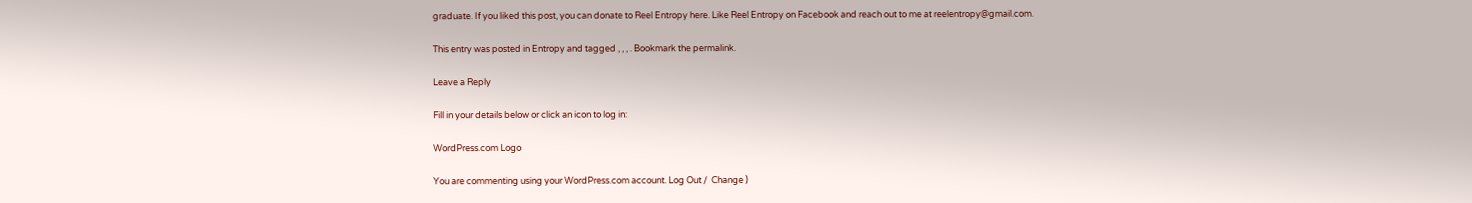graduate. If you liked this post, you can donate to Reel Entropy here. Like Reel Entropy on Facebook and reach out to me at reelentropy@gmail.com.

This entry was posted in Entropy and tagged , , , . Bookmark the permalink.

Leave a Reply

Fill in your details below or click an icon to log in:

WordPress.com Logo

You are commenting using your WordPress.com account. Log Out /  Change )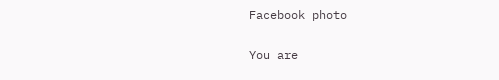Facebook photo

You are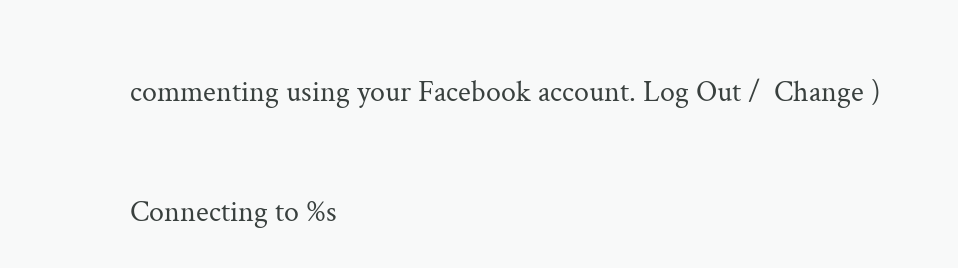commenting using your Facebook account. Log Out /  Change )

Connecting to %s